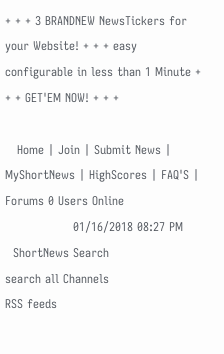+ + + 3 BRANDNEW NewsTickers for your Website! + + + easy configurable in less than 1 Minute + + + GET'EM NOW! + + +

   Home | Join | Submit News | MyShortNews | HighScores | FAQ'S | Forums 0 Users Online
                 01/16/2018 08:27 PM
  ShortNews Search
search all Channels
RSS feeds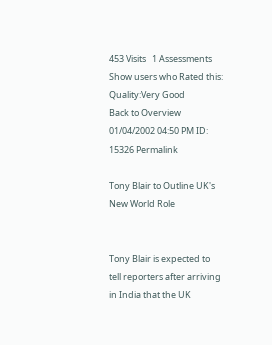453 Visits   1 Assessments  Show users who Rated this:
Quality:Very Good
Back to Overview
01/04/2002 04:50 PM ID: 15326 Permalink

Tony Blair to Outline UK's New World Role


Tony Blair is expected to tell reporters after arriving in India that the UK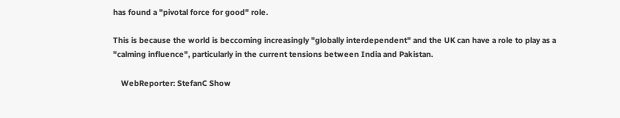has found a "pivotal force for good" role.

This is because the world is beccoming increasingly "globally interdependent" and the UK can have a role to play as a "calming influence", particularly in the current tensions between India and Pakistan.

    WebReporter: StefanC Show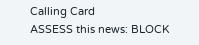Calling Card
ASSESS this news: BLOCK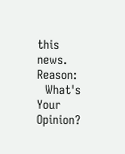this news. Reason:
  What's Your Opinion?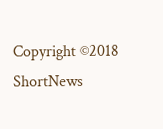Copyright ©2018 ShortNews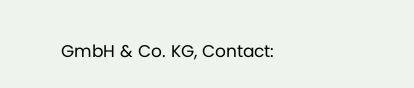GmbH & Co. KG, Contact: